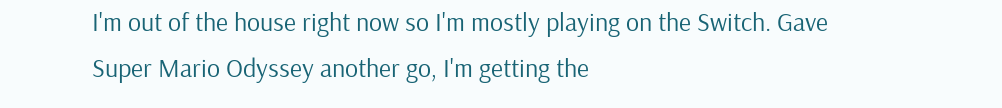I'm out of the house right now so I'm mostly playing on the Switch. Gave Super Mario Odyssey another go, I'm getting the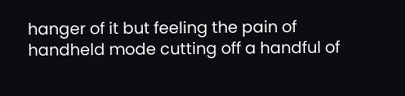hanger of it but feeling the pain of handheld mode cutting off a handful of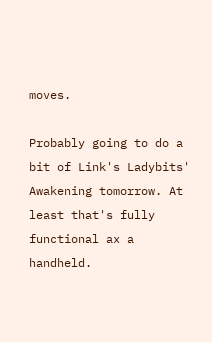moves.

Probably going to do a bit of Link's Ladybits' Awakening tomorrow. At least that's fully functional ax a handheld.